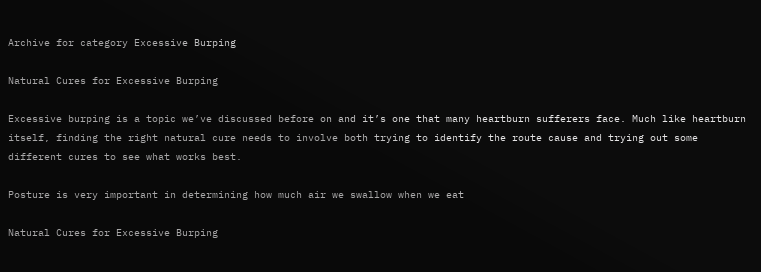Archive for category Excessive Burping

Natural Cures for Excessive Burping

Excessive burping is a topic we’ve discussed before on and it’s one that many heartburn sufferers face. Much like heartburn itself, finding the right natural cure needs to involve both trying to identify the route cause and trying out some different cures to see what works best.

Posture is very important in determining how much air we swallow when we eat

Natural Cures for Excessive Burping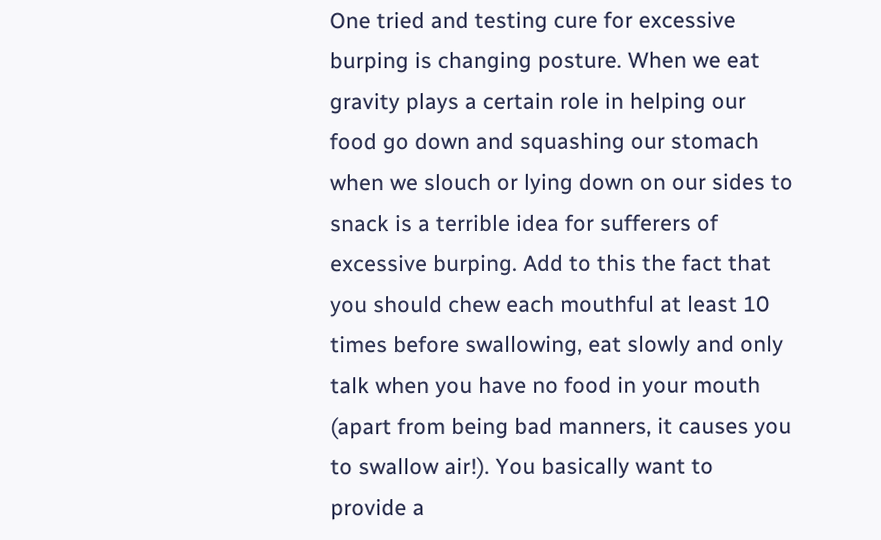One tried and testing cure for excessive burping is changing posture. When we eat gravity plays a certain role in helping our food go down and squashing our stomach when we slouch or lying down on our sides to snack is a terrible idea for sufferers of excessive burping. Add to this the fact that you should chew each mouthful at least 10 times before swallowing, eat slowly and only talk when you have no food in your mouth (apart from being bad manners, it causes you to swallow air!). You basically want to provide a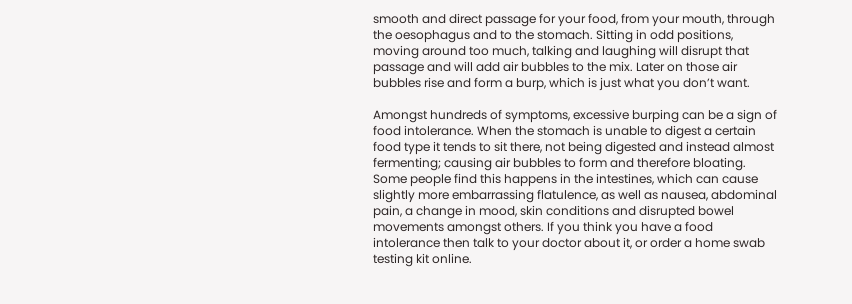smooth and direct passage for your food, from your mouth, through the oesophagus and to the stomach. Sitting in odd positions, moving around too much, talking and laughing will disrupt that passage and will add air bubbles to the mix. Later on those air bubbles rise and form a burp, which is just what you don’t want.

Amongst hundreds of symptoms, excessive burping can be a sign of food intolerance. When the stomach is unable to digest a certain food type it tends to sit there, not being digested and instead almost fermenting; causing air bubbles to form and therefore bloating. Some people find this happens in the intestines, which can cause slightly more embarrassing flatulence, as well as nausea, abdominal pain, a change in mood, skin conditions and disrupted bowel movements amongst others. If you think you have a food intolerance then talk to your doctor about it, or order a home swab testing kit online.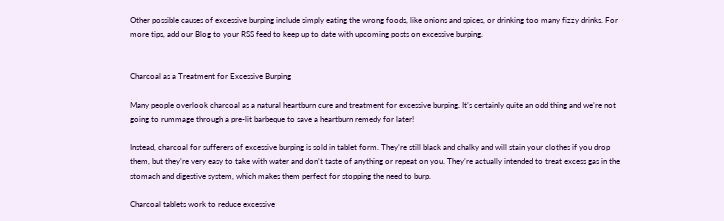Other possible causes of excessive burping include simply eating the wrong foods, like onions and spices, or drinking too many fizzy drinks. For more tips, add our Blog to your RSS feed to keep up to date with upcoming posts on excessive burping.


Charcoal as a Treatment for Excessive Burping

Many people overlook charcoal as a natural heartburn cure and treatment for excessive burping. It’s certainly quite an odd thing and we’re not going to rummage through a pre-lit barbeque to save a heartburn remedy for later!

Instead, charcoal for sufferers of excessive burping is sold in tablet form. They’re still black and chalky and will stain your clothes if you drop them, but they’re very easy to take with water and don’t taste of anything or repeat on you. They’re actually intended to treat excess gas in the stomach and digestive system, which makes them perfect for stopping the need to burp.

Charcoal tablets work to reduce excessive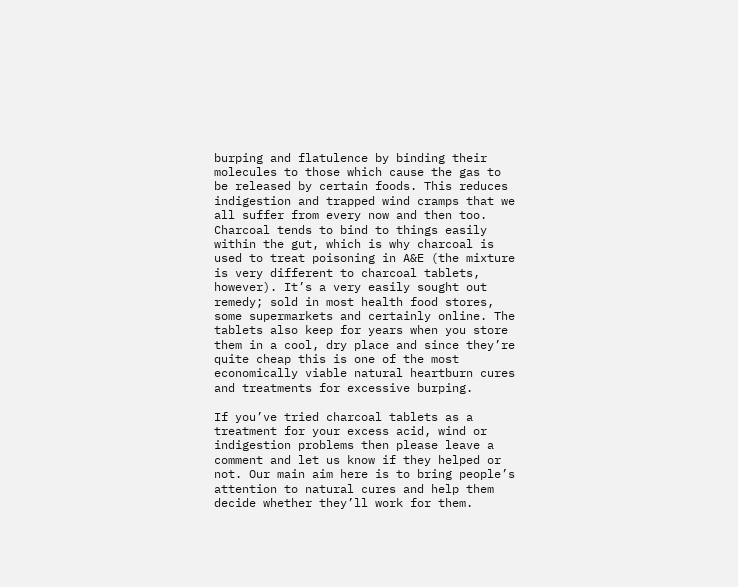burping and flatulence by binding their molecules to those which cause the gas to be released by certain foods. This reduces indigestion and trapped wind cramps that we all suffer from every now and then too. Charcoal tends to bind to things easily within the gut, which is why charcoal is used to treat poisoning in A&E (the mixture is very different to charcoal tablets, however). It’s a very easily sought out remedy; sold in most health food stores, some supermarkets and certainly online. The tablets also keep for years when you store them in a cool, dry place and since they’re quite cheap this is one of the most economically viable natural heartburn cures and treatments for excessive burping.

If you’ve tried charcoal tablets as a treatment for your excess acid, wind or indigestion problems then please leave a comment and let us know if they helped or not. Our main aim here is to bring people’s attention to natural cures and help them decide whether they’ll work for them.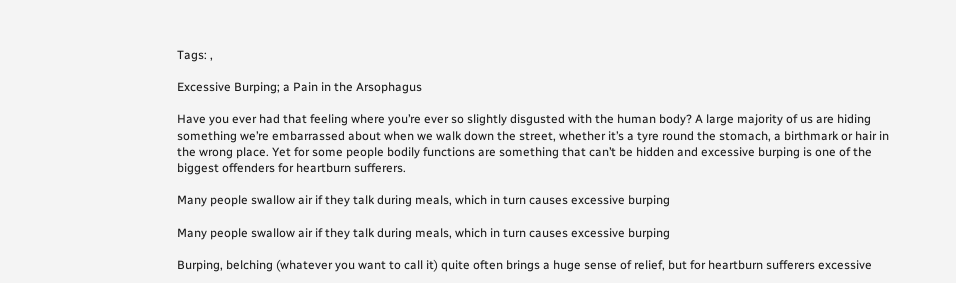Tags: ,

Excessive Burping; a Pain in the Arsophagus

Have you ever had that feeling where you’re ever so slightly disgusted with the human body? A large majority of us are hiding something we’re embarrassed about when we walk down the street, whether it’s a tyre round the stomach, a birthmark or hair in the wrong place. Yet for some people bodily functions are something that can’t be hidden and excessive burping is one of the biggest offenders for heartburn sufferers.

Many people swallow air if they talk during meals, which in turn causes excessive burping

Many people swallow air if they talk during meals, which in turn causes excessive burping

Burping, belching (whatever you want to call it) quite often brings a huge sense of relief, but for heartburn sufferers excessive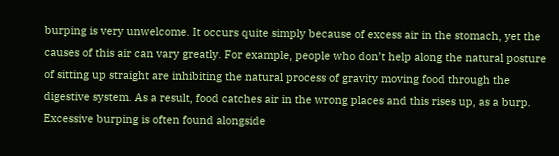burping is very unwelcome. It occurs quite simply because of excess air in the stomach, yet the causes of this air can vary greatly. For example, people who don’t help along the natural posture of sitting up straight are inhibiting the natural process of gravity moving food through the digestive system. As a result, food catches air in the wrong places and this rises up, as a burp. Excessive burping is often found alongside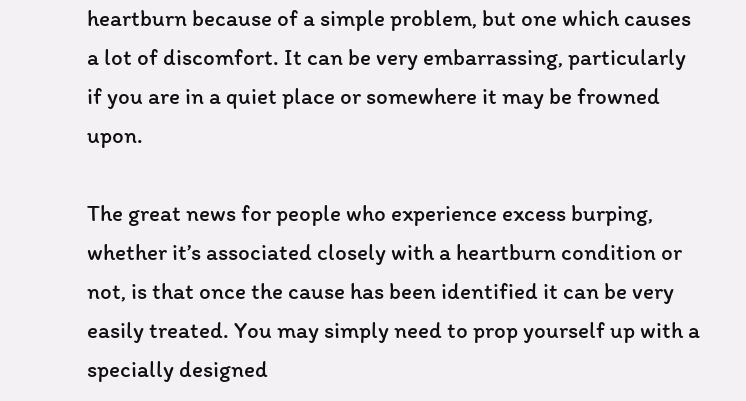heartburn because of a simple problem, but one which causes a lot of discomfort. It can be very embarrassing, particularly if you are in a quiet place or somewhere it may be frowned upon.

The great news for people who experience excess burping, whether it’s associated closely with a heartburn condition or not, is that once the cause has been identified it can be very easily treated. You may simply need to prop yourself up with a specially designed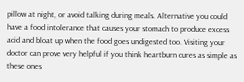pillow at night, or avoid talking during meals. Alternative you could have a food intolerance that causes your stomach to produce excess acid and bloat up when the food goes undigested too. Visiting your doctor can prove very helpful if you think heartburn cures as simple as these ones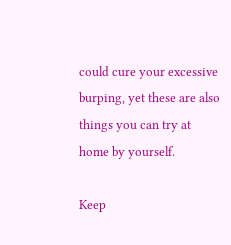could cure your excessive burping, yet these are also things you can try at home by yourself.

Keep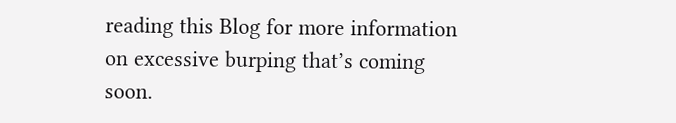reading this Blog for more information on excessive burping that’s coming soon.